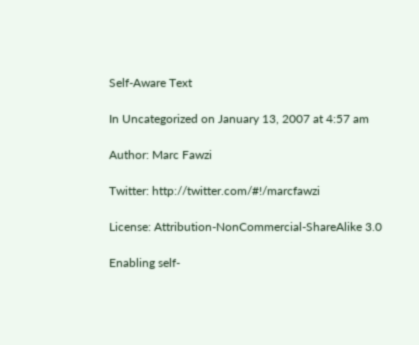Self-Aware Text

In Uncategorized on January 13, 2007 at 4:57 am

Author: Marc Fawzi

Twitter: http://twitter.com/#!/marcfawzi

License: Attribution-NonCommercial-ShareAlike 3.0

Enabling self-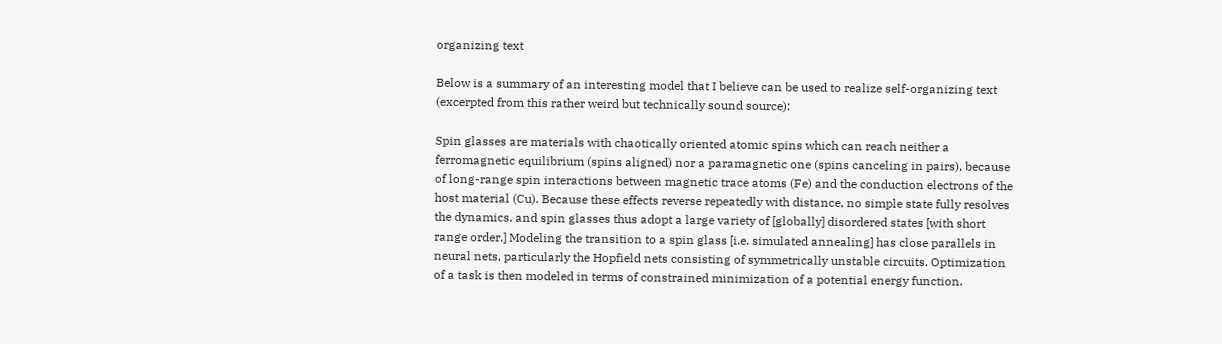organizing text

Below is a summary of an interesting model that I believe can be used to realize self-organizing text (excerpted from this rather weird but technically sound source):

Spin glasses are materials with chaotically oriented atomic spins which can reach neither a ferromagnetic equilibrium (spins aligned) nor a paramagnetic one (spins canceling in pairs), because of long-range spin interactions between magnetic trace atoms (Fe) and the conduction electrons of the host material (Cu). Because these effects reverse repeatedly with distance, no simple state fully resolves the dynamics, and spin glasses thus adopt a large variety of [globally] disordered states [with short range order.] Modeling the transition to a spin glass [i.e. simulated annealing] has close parallels in neural nets, particularly the Hopfield nets consisting of symmetrically unstable circuits. Optimization of a task is then modeled in terms of constrained minimization of a potential energy function.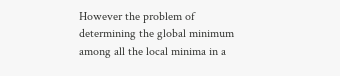However the problem of determining the global minimum among all the local minima in a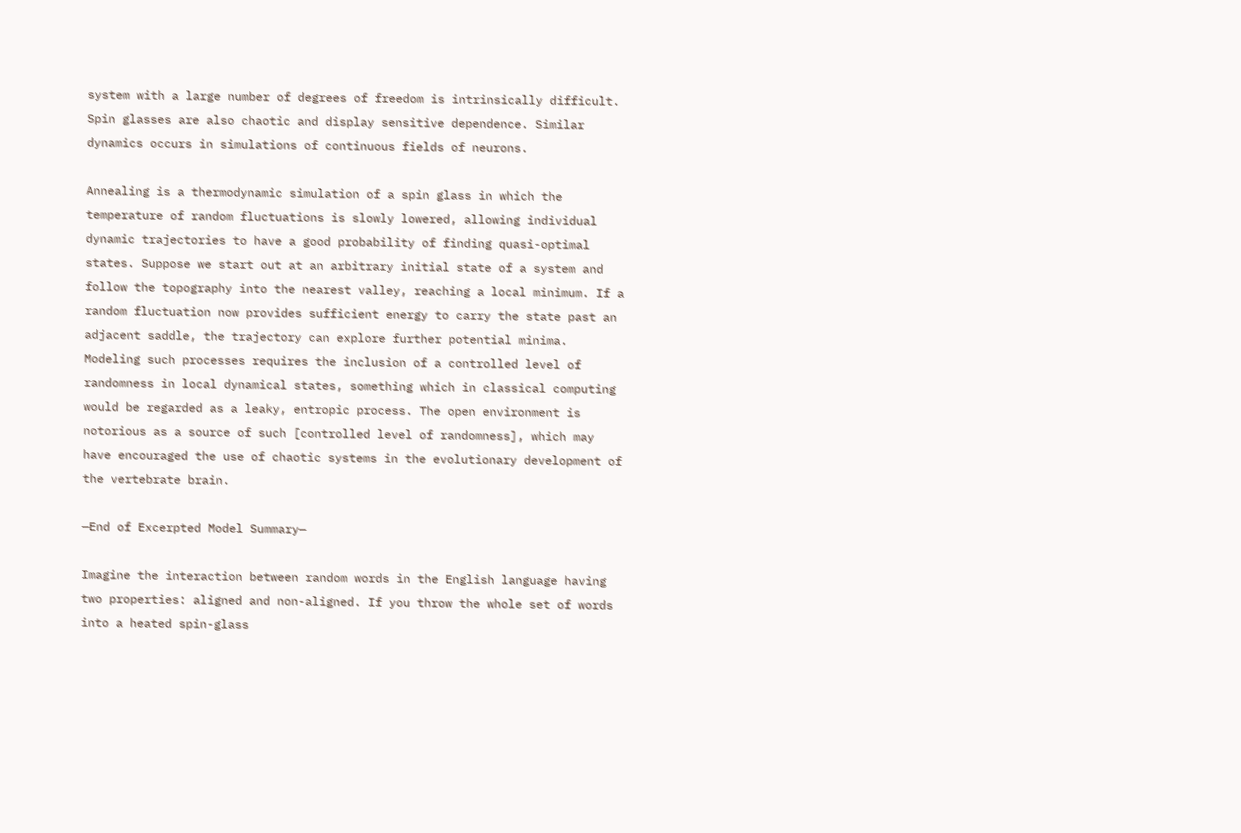system with a large number of degrees of freedom is intrinsically difficult. Spin glasses are also chaotic and display sensitive dependence. Similar dynamics occurs in simulations of continuous fields of neurons.

Annealing is a thermodynamic simulation of a spin glass in which the temperature of random fluctuations is slowly lowered, allowing individual dynamic trajectories to have a good probability of finding quasi-optimal states. Suppose we start out at an arbitrary initial state of a system and follow the topography into the nearest valley, reaching a local minimum. If a random fluctuation now provides sufficient energy to carry the state past an adjacent saddle, the trajectory can explore further potential minima. Modeling such processes requires the inclusion of a controlled level of randomness in local dynamical states, something which in classical computing would be regarded as a leaky, entropic process. The open environment is notorious as a source of such [controlled level of randomness], which may have encouraged the use of chaotic systems in the evolutionary development of the vertebrate brain.

—End of Excerpted Model Summary—

Imagine the interaction between random words in the English language having two properties: aligned and non-aligned. If you throw the whole set of words into a heated spin-glass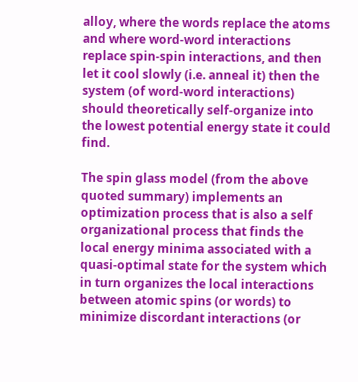alloy, where the words replace the atoms and where word-word interactions replace spin-spin interactions, and then let it cool slowly (i.e. anneal it) then the system (of word-word interactions) should theoretically self-organize into the lowest potential energy state it could find.

The spin glass model (from the above quoted summary) implements an optimization process that is also a self organizational process that finds the local energy minima associated with a quasi-optimal state for the system which in turn organizes the local interactions between atomic spins (or words) to minimize discordant interactions (or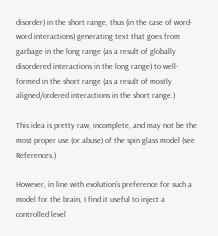disorder) in the short range, thus (in the case of word-word interactions) generating text that goes from garbage in the long range (as a result of globally disordered interactions in the long range) to well-formed in the short range (as a result of mostly aligned/ordered interactions in the short range.)

This idea is pretty raw, incomplete, and may not be the most proper use (or abuse) of the spin glass model (see References.)

However, in line with evolution’s preference for such a model for the brain, I find it useful to inject a controlled level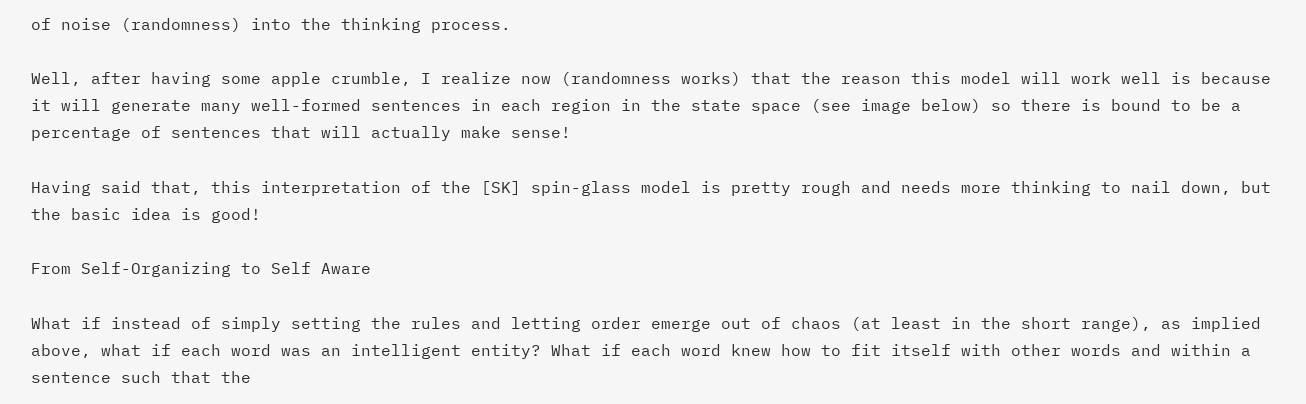of noise (randomness) into the thinking process.

Well, after having some apple crumble, I realize now (randomness works) that the reason this model will work well is because it will generate many well-formed sentences in each region in the state space (see image below) so there is bound to be a percentage of sentences that will actually make sense!

Having said that, this interpretation of the [SK] spin-glass model is pretty rough and needs more thinking to nail down, but the basic idea is good!

From Self-Organizing to Self Aware

What if instead of simply setting the rules and letting order emerge out of chaos (at least in the short range), as implied above, what if each word was an intelligent entity? What if each word knew how to fit itself with other words and within a sentence such that the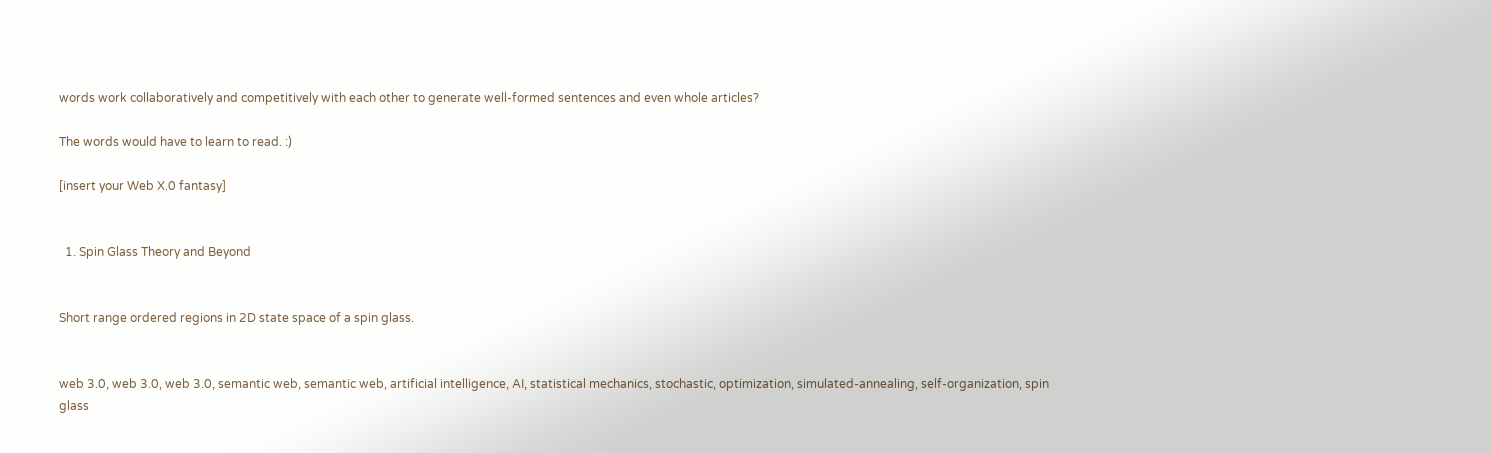words work collaboratively and competitively with each other to generate well-formed sentences and even whole articles?

The words would have to learn to read. :)

[insert your Web X.0 fantasy]


  1. Spin Glass Theory and Beyond


Short range ordered regions in 2D state space of a spin glass.


web 3.0, web 3.0, web 3.0, semantic web, semantic web, artificial intelligence, AI, statistical mechanics, stochastic, optimization, simulated-annealing, self-organization, spin glass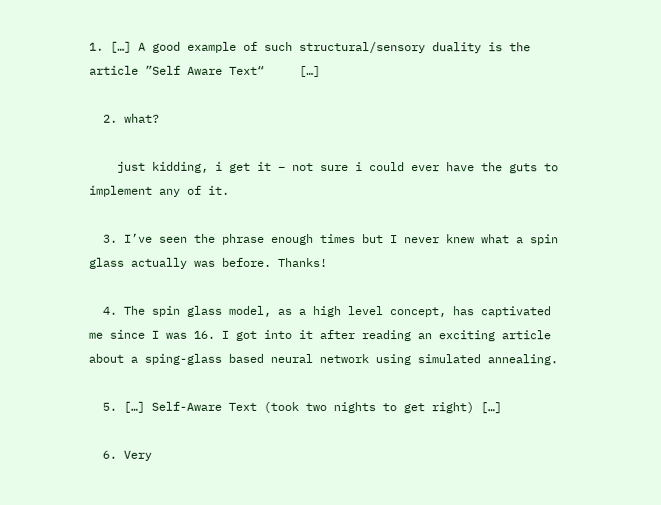1. […] A good example of such structural/sensory duality is the article ”Self Aware Text“     […]

  2. what?

    just kidding, i get it – not sure i could ever have the guts to implement any of it.

  3. I’ve seen the phrase enough times but I never knew what a spin glass actually was before. Thanks!

  4. The spin glass model, as a high level concept, has captivated me since I was 16. I got into it after reading an exciting article about a sping-glass based neural network using simulated annealing.

  5. […] Self-Aware Text (took two nights to get right) […]

  6. Very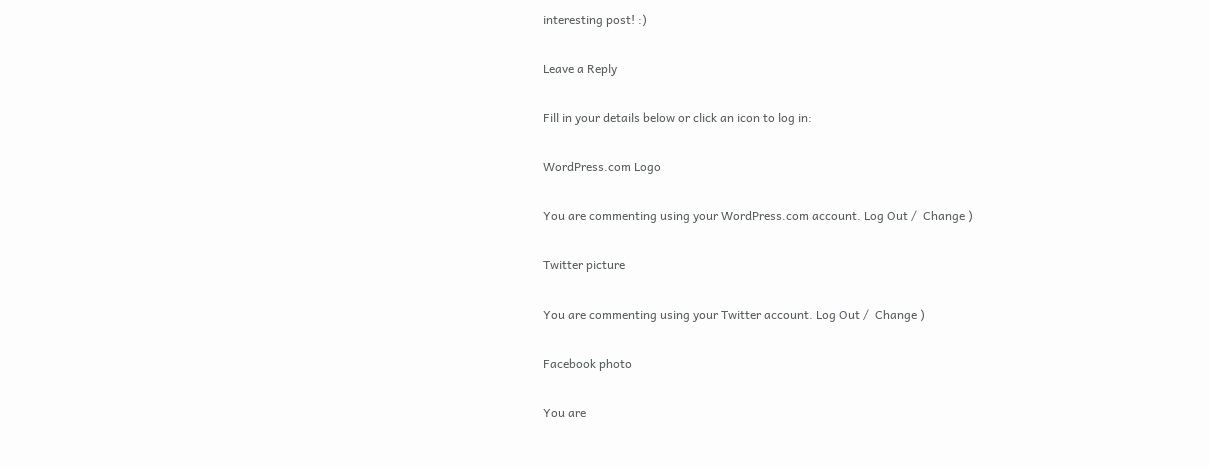interesting post! :)

Leave a Reply

Fill in your details below or click an icon to log in:

WordPress.com Logo

You are commenting using your WordPress.com account. Log Out /  Change )

Twitter picture

You are commenting using your Twitter account. Log Out /  Change )

Facebook photo

You are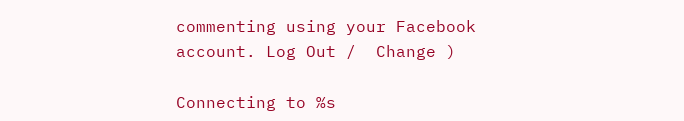commenting using your Facebook account. Log Out /  Change )

Connecting to %s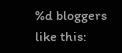%d bloggers like this: